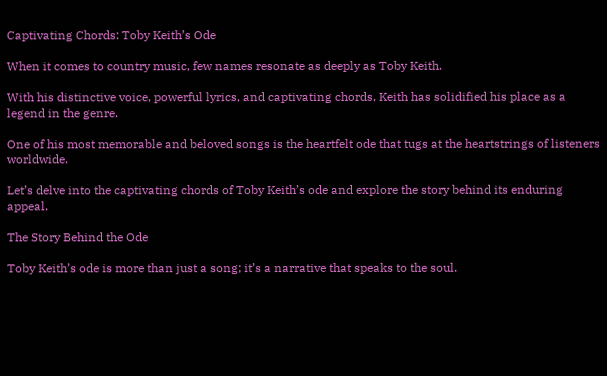Captivating Chords: Toby Keith’s Ode

When it comes to country music, few names resonate as deeply as Toby Keith.

With his distinctive voice, powerful lyrics, and captivating chords, Keith has solidified his place as a legend in the genre.

One of his most memorable and beloved songs is the heartfelt ode that tugs at the heartstrings of listeners worldwide.

Let’s delve into the captivating chords of Toby Keith’s ode and explore the story behind its enduring appeal.

The Story Behind the Ode

Toby Keith’s ode is more than just a song; it’s a narrative that speaks to the soul.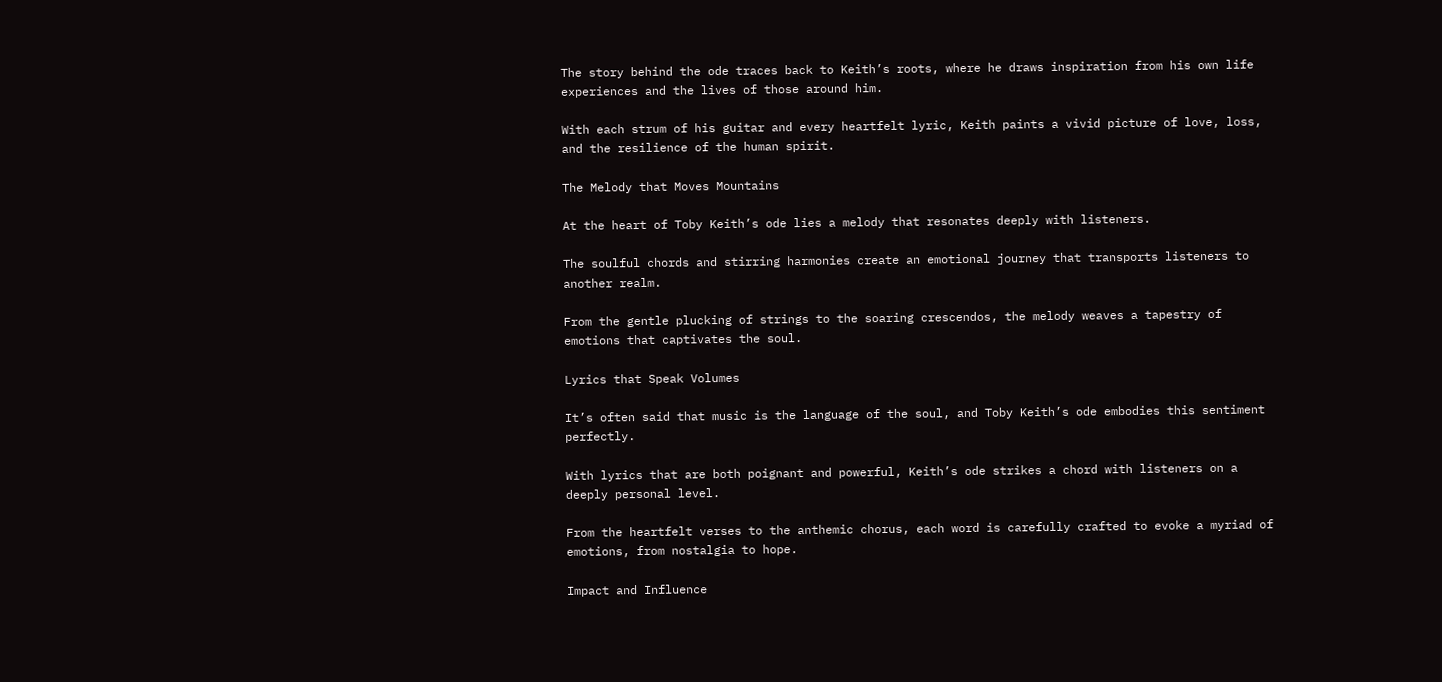The story behind the ode traces back to Keith’s roots, where he draws inspiration from his own life experiences and the lives of those around him.

With each strum of his guitar and every heartfelt lyric, Keith paints a vivid picture of love, loss, and the resilience of the human spirit.

The Melody that Moves Mountains

At the heart of Toby Keith’s ode lies a melody that resonates deeply with listeners.

The soulful chords and stirring harmonies create an emotional journey that transports listeners to another realm.

From the gentle plucking of strings to the soaring crescendos, the melody weaves a tapestry of emotions that captivates the soul.

Lyrics that Speak Volumes

It’s often said that music is the language of the soul, and Toby Keith’s ode embodies this sentiment perfectly.

With lyrics that are both poignant and powerful, Keith’s ode strikes a chord with listeners on a deeply personal level.

From the heartfelt verses to the anthemic chorus, each word is carefully crafted to evoke a myriad of emotions, from nostalgia to hope.

Impact and Influence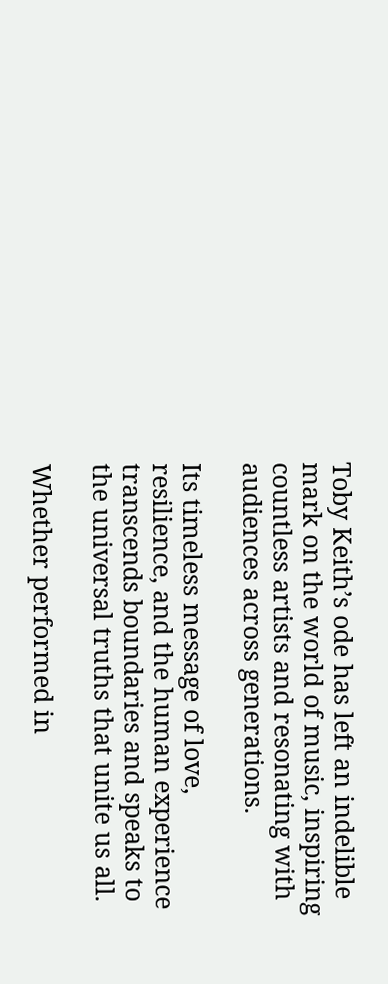Toby Keith’s ode has left an indelible mark on the world of music, inspiring countless artists and resonating with audiences across generations.

Its timeless message of love, resilience, and the human experience transcends boundaries and speaks to the universal truths that unite us all.

Whether performed in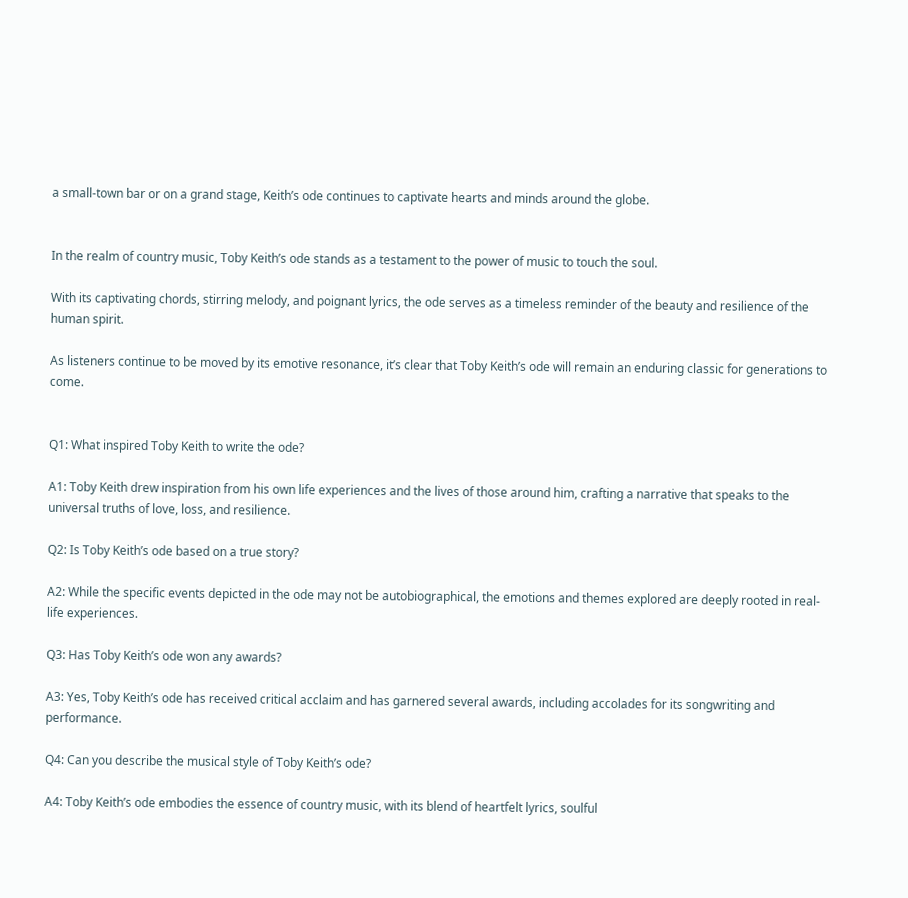a small-town bar or on a grand stage, Keith’s ode continues to captivate hearts and minds around the globe.


In the realm of country music, Toby Keith’s ode stands as a testament to the power of music to touch the soul.

With its captivating chords, stirring melody, and poignant lyrics, the ode serves as a timeless reminder of the beauty and resilience of the human spirit.

As listeners continue to be moved by its emotive resonance, it’s clear that Toby Keith’s ode will remain an enduring classic for generations to come.


Q1: What inspired Toby Keith to write the ode?

A1: Toby Keith drew inspiration from his own life experiences and the lives of those around him, crafting a narrative that speaks to the universal truths of love, loss, and resilience.

Q2: Is Toby Keith’s ode based on a true story?

A2: While the specific events depicted in the ode may not be autobiographical, the emotions and themes explored are deeply rooted in real-life experiences.

Q3: Has Toby Keith’s ode won any awards?

A3: Yes, Toby Keith’s ode has received critical acclaim and has garnered several awards, including accolades for its songwriting and performance.

Q4: Can you describe the musical style of Toby Keith’s ode?

A4: Toby Keith’s ode embodies the essence of country music, with its blend of heartfelt lyrics, soulful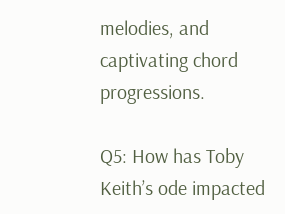melodies, and captivating chord progressions.

Q5: How has Toby Keith’s ode impacted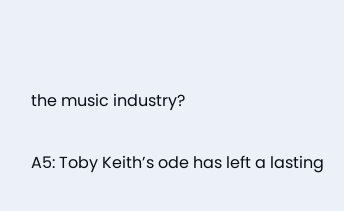the music industry?

A5: Toby Keith’s ode has left a lasting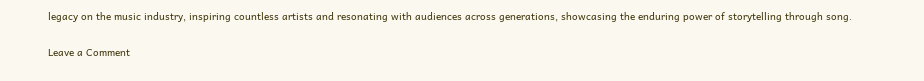legacy on the music industry, inspiring countless artists and resonating with audiences across generations, showcasing the enduring power of storytelling through song.

Leave a Comment